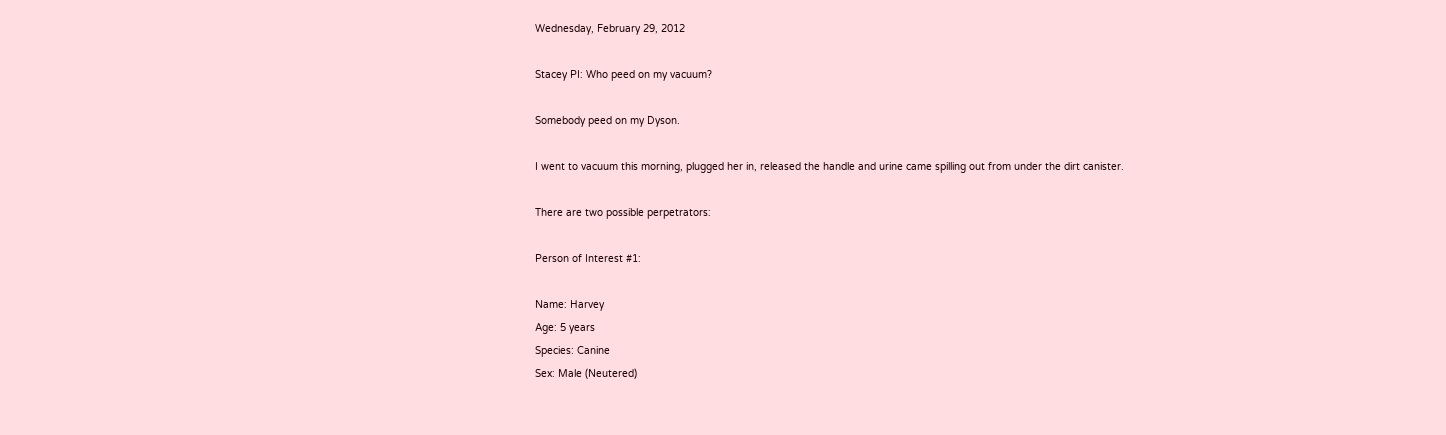Wednesday, February 29, 2012

Stacey PI: Who peed on my vacuum?

Somebody peed on my Dyson.

I went to vacuum this morning, plugged her in, released the handle and urine came spilling out from under the dirt canister.

There are two possible perpetrators:

Person of Interest #1:

Name: Harvey
Age: 5 years
Species: Canine
Sex: Male (Neutered)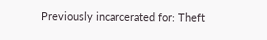Previously incarcerated for: Theft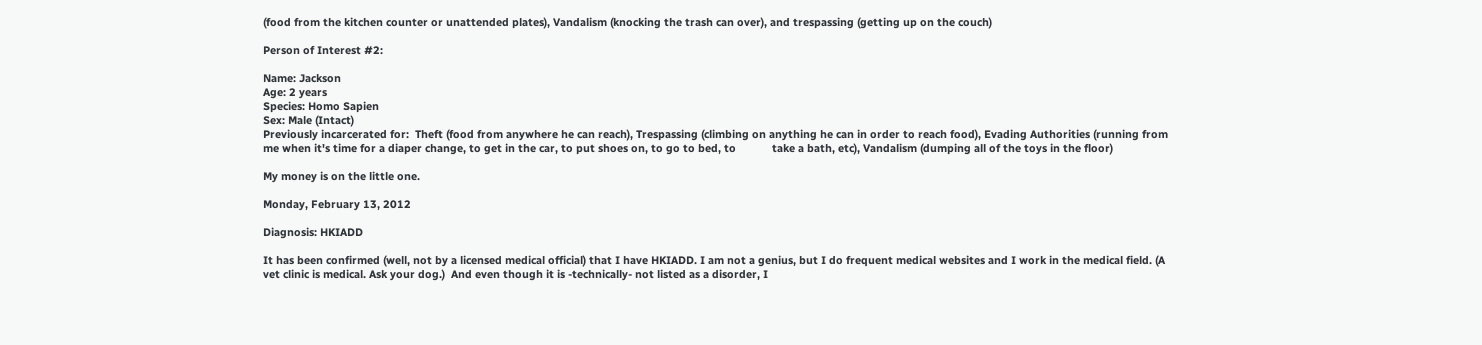(food from the kitchen counter or unattended plates), Vandalism (knocking the trash can over), and trespassing (getting up on the couch)

Person of Interest #2:

Name: Jackson
Age: 2 years
Species: Homo Sapien
Sex: Male (Intact)
Previously incarcerated for:  Theft (food from anywhere he can reach), Trespassing (climbing on anything he can in order to reach food), Evading Authorities (running from me when it's time for a diaper change, to get in the car, to put shoes on, to go to bed, to            take a bath, etc), Vandalism (dumping all of the toys in the floor)

My money is on the little one.

Monday, February 13, 2012

Diagnosis: HKIADD

It has been confirmed (well, not by a licensed medical official) that I have HKIADD. I am not a genius, but I do frequent medical websites and I work in the medical field. (A vet clinic is medical. Ask your dog.)  And even though it is -technically- not listed as a disorder, I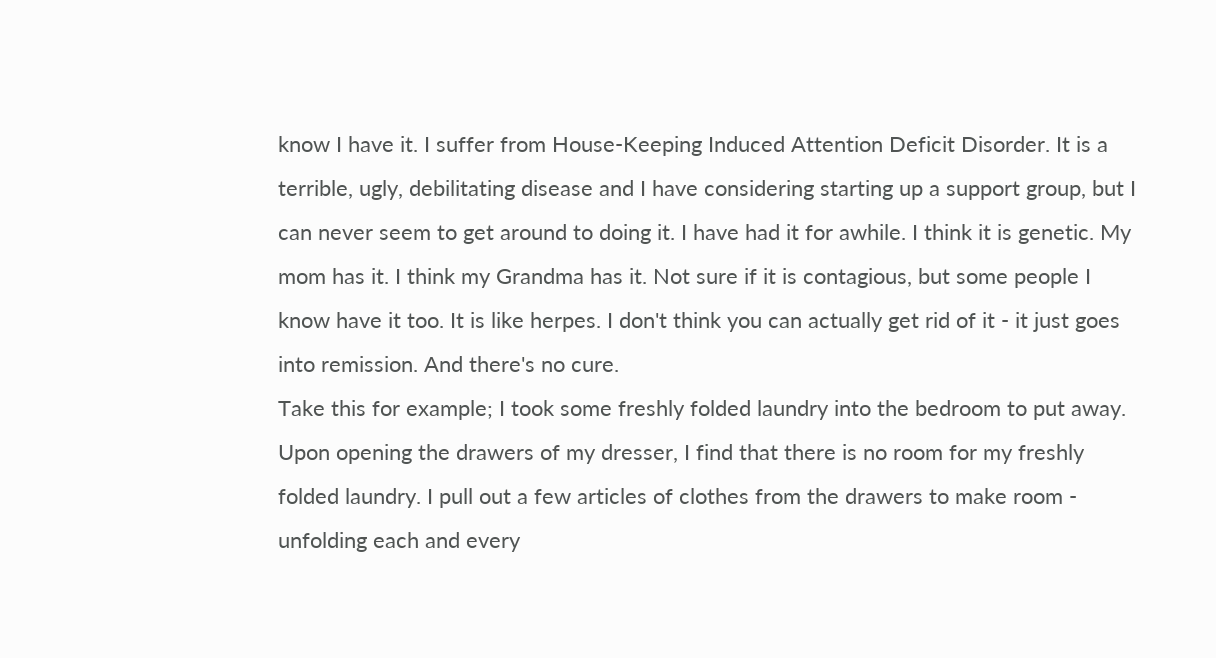know I have it. I suffer from House-Keeping Induced Attention Deficit Disorder. It is a terrible, ugly, debilitating disease and I have considering starting up a support group, but I can never seem to get around to doing it. I have had it for awhile. I think it is genetic. My mom has it. I think my Grandma has it. Not sure if it is contagious, but some people I know have it too. It is like herpes. I don't think you can actually get rid of it - it just goes into remission. And there's no cure.
Take this for example; I took some freshly folded laundry into the bedroom to put away. Upon opening the drawers of my dresser, I find that there is no room for my freshly folded laundry. I pull out a few articles of clothes from the drawers to make room - unfolding each and every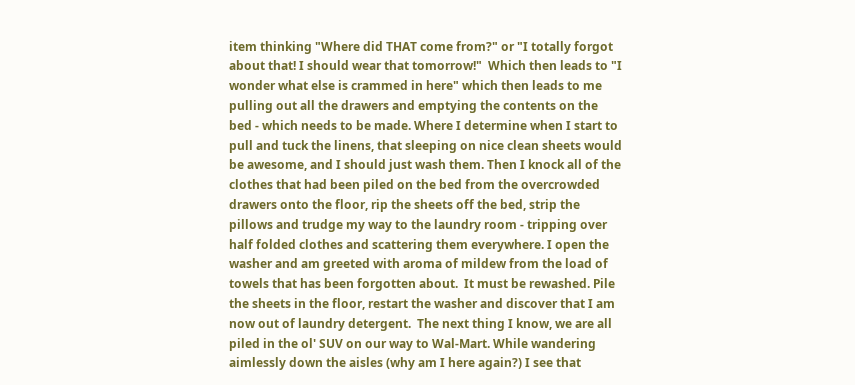item thinking "Where did THAT come from?" or "I totally forgot about that! I should wear that tomorrow!"  Which then leads to "I wonder what else is crammed in here" which then leads to me pulling out all the drawers and emptying the contents on the bed - which needs to be made. Where I determine when I start to pull and tuck the linens, that sleeping on nice clean sheets would be awesome, and I should just wash them. Then I knock all of the clothes that had been piled on the bed from the overcrowded drawers onto the floor, rip the sheets off the bed, strip the pillows and trudge my way to the laundry room - tripping over half folded clothes and scattering them everywhere. I open the washer and am greeted with aroma of mildew from the load of towels that has been forgotten about.  It must be rewashed. Pile the sheets in the floor, restart the washer and discover that I am now out of laundry detergent.  The next thing I know, we are all piled in the ol' SUV on our way to Wal-Mart. While wandering aimlessly down the aisles (why am I here again?) I see that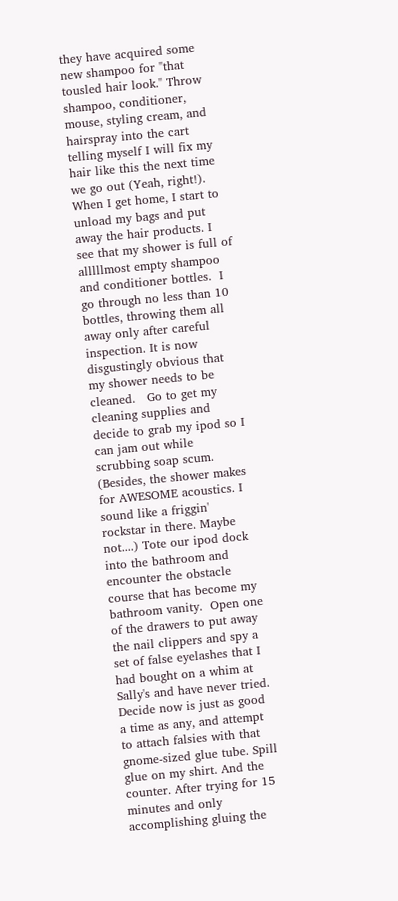they have acquired some new shampoo for "that tousled hair look." Throw shampoo, conditioner, mouse, styling cream, and hairspray into the cart telling myself I will fix my hair like this the next time we go out (Yeah, right!). When I get home, I start to unload my bags and put away the hair products. I see that my shower is full of alllllmost empty shampoo and conditioner bottles.  I go through no less than 10 bottles, throwing them all away only after careful inspection. It is now disgustingly obvious that my shower needs to be cleaned.   Go to get my cleaning supplies and decide to grab my ipod so I can jam out while scrubbing soap scum. (Besides, the shower makes for AWESOME acoustics. I sound like a friggin' rockstar in there. Maybe not....) Tote our ipod dock into the bathroom and encounter the obstacle course that has become my bathroom vanity.  Open one of the drawers to put away the nail clippers and spy a set of false eyelashes that I had bought on a whim at Sally's and have never tried. Decide now is just as good a time as any, and attempt to attach falsies with that gnome-sized glue tube. Spill glue on my shirt. And the counter. After trying for 15 minutes and only accomplishing gluing the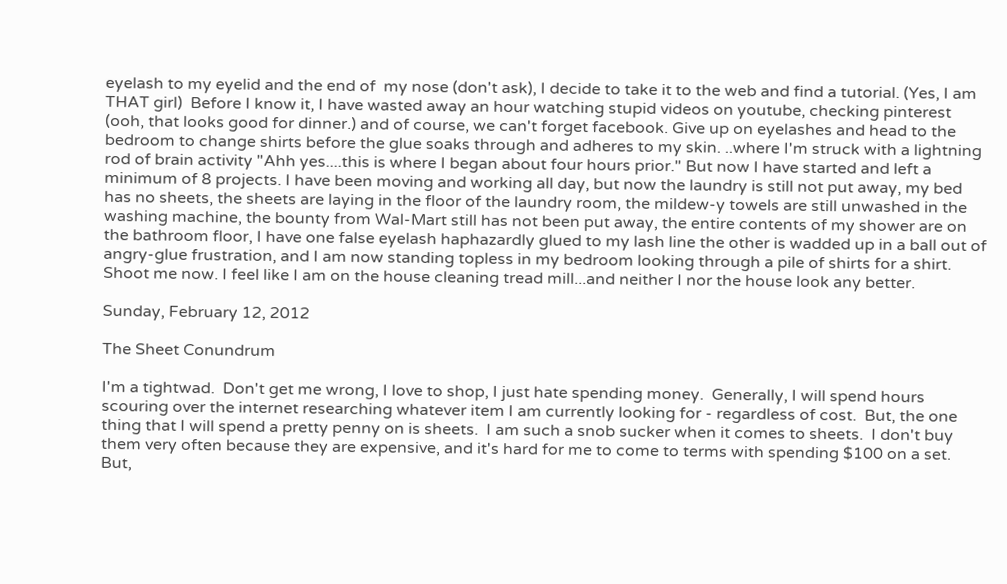eyelash to my eyelid and the end of  my nose (don't ask), I decide to take it to the web and find a tutorial. (Yes, I am THAT girl)  Before I know it, I have wasted away an hour watching stupid videos on youtube, checking pinterest (ooh, that looks good for dinner.) and of course, we can't forget facebook. Give up on eyelashes and head to the bedroom to change shirts before the glue soaks through and adheres to my skin. ..where I'm struck with a lightning rod of brain activity "Ahh yes....this is where I began about four hours prior." But now I have started and left a minimum of 8 projects. I have been moving and working all day, but now the laundry is still not put away, my bed has no sheets, the sheets are laying in the floor of the laundry room, the mildew-y towels are still unwashed in the washing machine, the bounty from Wal-Mart still has not been put away, the entire contents of my shower are on the bathroom floor, I have one false eyelash haphazardly glued to my lash line the other is wadded up in a ball out of angry-glue frustration, and I am now standing topless in my bedroom looking through a pile of shirts for a shirt.  Shoot me now. I feel like I am on the house cleaning tread mill...and neither I nor the house look any better.

Sunday, February 12, 2012

The Sheet Conundrum

I'm a tightwad.  Don't get me wrong, I love to shop, I just hate spending money.  Generally, I will spend hours scouring over the internet researching whatever item I am currently looking for - regardless of cost.  But, the one thing that I will spend a pretty penny on is sheets.  I am such a snob sucker when it comes to sheets.  I don't buy them very often because they are expensive, and it's hard for me to come to terms with spending $100 on a set.  But,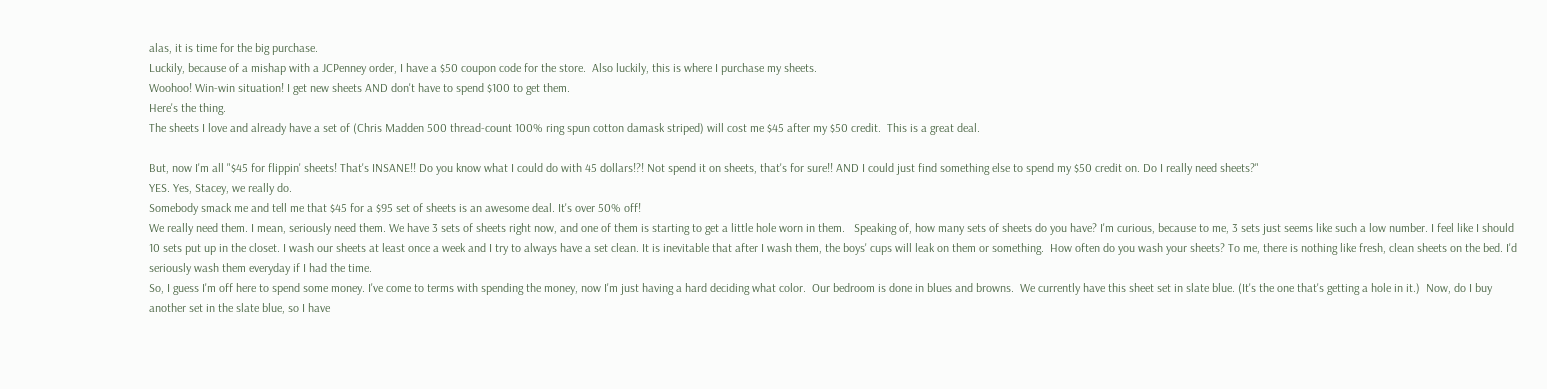alas, it is time for the big purchase.
Luckily, because of a mishap with a JCPenney order, I have a $50 coupon code for the store.  Also luckily, this is where I purchase my sheets.
Woohoo! Win-win situation! I get new sheets AND don't have to spend $100 to get them.
Here's the thing.
The sheets I love and already have a set of (Chris Madden 500 thread-count 100% ring spun cotton damask striped) will cost me $45 after my $50 credit.  This is a great deal.

But, now I'm all "$45 for flippin' sheets! That's INSANE!! Do you know what I could do with 45 dollars!?! Not spend it on sheets, that's for sure!! AND I could just find something else to spend my $50 credit on. Do I really need sheets?"
YES. Yes, Stacey, we really do.
Somebody smack me and tell me that $45 for a $95 set of sheets is an awesome deal. It's over 50% off!
We really need them. I mean, seriously need them. We have 3 sets of sheets right now, and one of them is starting to get a little hole worn in them.   Speaking of, how many sets of sheets do you have? I'm curious, because to me, 3 sets just seems like such a low number. I feel like I should 10 sets put up in the closet. I wash our sheets at least once a week and I try to always have a set clean. It is inevitable that after I wash them, the boys' cups will leak on them or something.  How often do you wash your sheets? To me, there is nothing like fresh, clean sheets on the bed. I'd seriously wash them everyday if I had the time.
So, I guess I'm off here to spend some money. I've come to terms with spending the money, now I'm just having a hard deciding what color.  Our bedroom is done in blues and browns.  We currently have this sheet set in slate blue. (It's the one that's getting a hole in it.)  Now, do I buy another set in the slate blue, so I have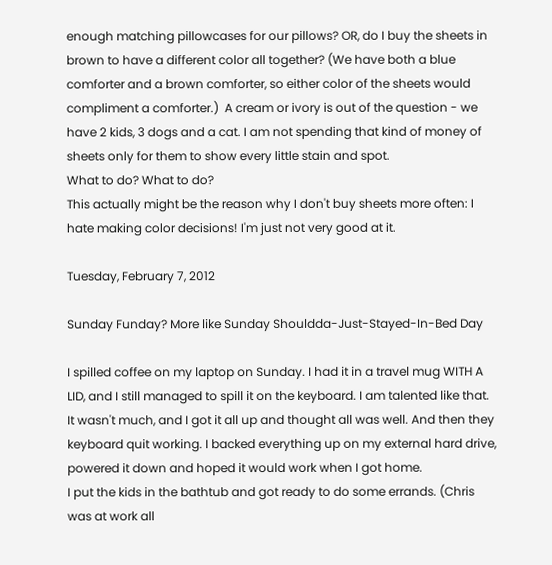enough matching pillowcases for our pillows? OR, do I buy the sheets in brown to have a different color all together? (We have both a blue comforter and a brown comforter, so either color of the sheets would compliment a comforter.)  A cream or ivory is out of the question - we have 2 kids, 3 dogs and a cat. I am not spending that kind of money of sheets only for them to show every little stain and spot.
What to do? What to do?
This actually might be the reason why I don't buy sheets more often: I hate making color decisions! I'm just not very good at it.

Tuesday, February 7, 2012

Sunday Funday? More like Sunday Shouldda-Just-Stayed-In-Bed Day

I spilled coffee on my laptop on Sunday. I had it in a travel mug WITH A LID, and I still managed to spill it on the keyboard. I am talented like that.  It wasn't much, and I got it all up and thought all was well. And then they keyboard quit working. I backed everything up on my external hard drive, powered it down and hoped it would work when I got home.
I put the kids in the bathtub and got ready to do some errands. (Chris was at work all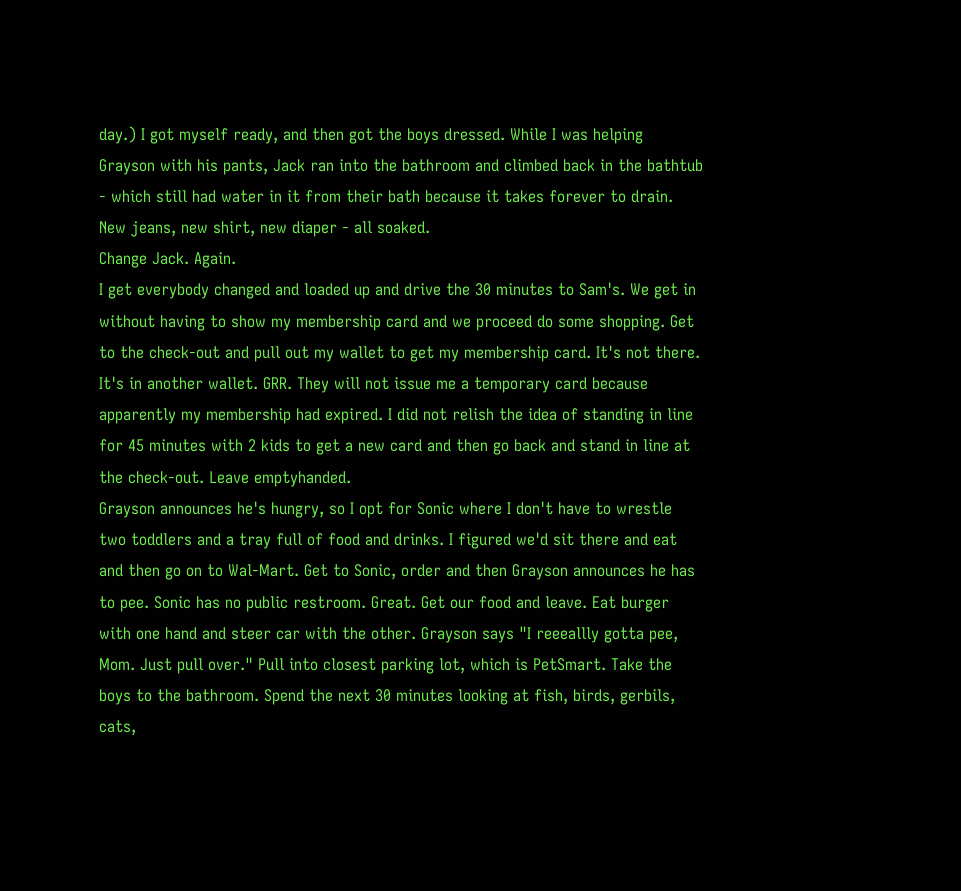day.) I got myself ready, and then got the boys dressed. While I was helping Grayson with his pants, Jack ran into the bathroom and climbed back in the bathtub - which still had water in it from their bath because it takes forever to drain. New jeans, new shirt, new diaper - all soaked.
Change Jack. Again.
I get everybody changed and loaded up and drive the 30 minutes to Sam's. We get in without having to show my membership card and we proceed do some shopping. Get to the check-out and pull out my wallet to get my membership card. It's not there. It's in another wallet. GRR. They will not issue me a temporary card because apparently my membership had expired. I did not relish the idea of standing in line for 45 minutes with 2 kids to get a new card and then go back and stand in line at the check-out. Leave emptyhanded.
Grayson announces he's hungry, so I opt for Sonic where I don't have to wrestle two toddlers and a tray full of food and drinks. I figured we'd sit there and eat and then go on to Wal-Mart. Get to Sonic, order and then Grayson announces he has to pee. Sonic has no public restroom. Great. Get our food and leave. Eat burger with one hand and steer car with the other. Grayson says "I reeeallly gotta pee, Mom. Just pull over." Pull into closest parking lot, which is PetSmart. Take the boys to the bathroom. Spend the next 30 minutes looking at fish, birds, gerbils, cats,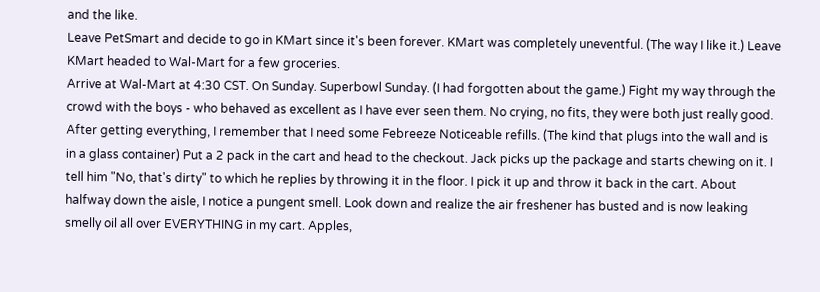and the like.
Leave PetSmart and decide to go in KMart since it's been forever. KMart was completely uneventful. (The way I like it.) Leave KMart headed to Wal-Mart for a few groceries.
Arrive at Wal-Mart at 4:30 CST. On Sunday. Superbowl Sunday. (I had forgotten about the game.) Fight my way through the crowd with the boys - who behaved as excellent as I have ever seen them. No crying, no fits, they were both just really good.  After getting everything, I remember that I need some Febreeze Noticeable refills. (The kind that plugs into the wall and is in a glass container) Put a 2 pack in the cart and head to the checkout. Jack picks up the package and starts chewing on it. I tell him "No, that's dirty" to which he replies by throwing it in the floor. I pick it up and throw it back in the cart. About halfway down the aisle, I notice a pungent smell. Look down and realize the air freshener has busted and is now leaking smelly oil all over EVERYTHING in my cart. Apples,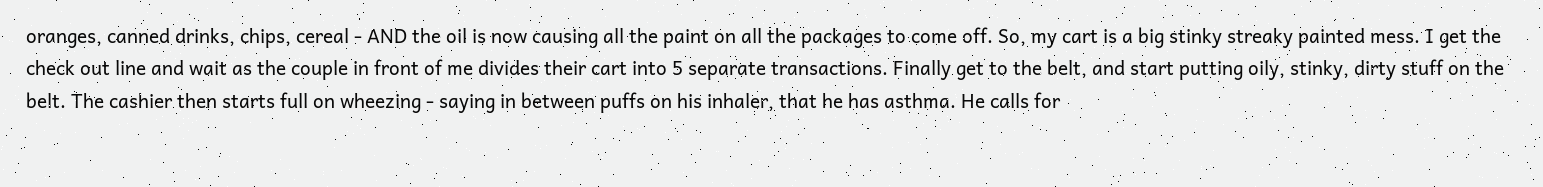oranges, canned drinks, chips, cereal - AND the oil is now causing all the paint on all the packages to come off. So, my cart is a big stinky streaky painted mess. I get the check out line and wait as the couple in front of me divides their cart into 5 separate transactions. Finally get to the belt, and start putting oily, stinky, dirty stuff on the belt. The cashier then starts full on wheezing - saying in between puffs on his inhaler, that he has asthma. He calls for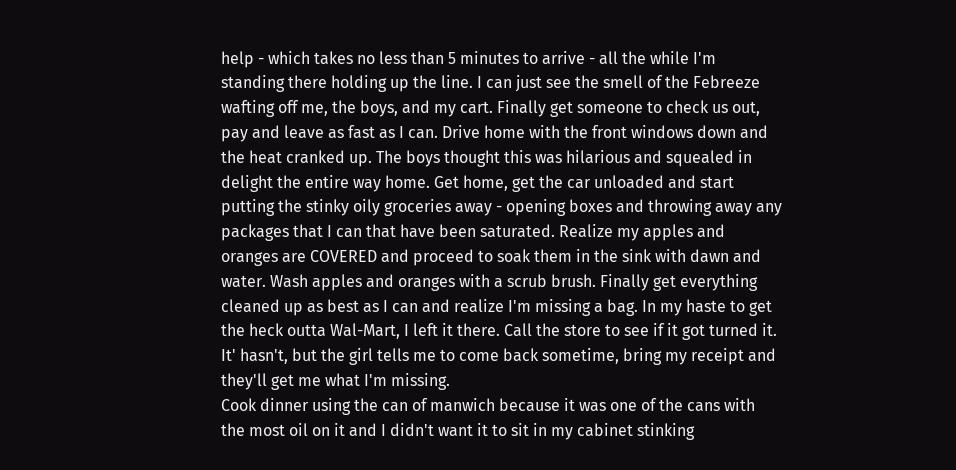help - which takes no less than 5 minutes to arrive - all the while I'm standing there holding up the line. I can just see the smell of the Febreeze wafting off me, the boys, and my cart. Finally get someone to check us out, pay and leave as fast as I can. Drive home with the front windows down and the heat cranked up. The boys thought this was hilarious and squealed in delight the entire way home. Get home, get the car unloaded and start putting the stinky oily groceries away - opening boxes and throwing away any packages that I can that have been saturated. Realize my apples and oranges are COVERED and proceed to soak them in the sink with dawn and water. Wash apples and oranges with a scrub brush. Finally get everything cleaned up as best as I can and realize I'm missing a bag. In my haste to get the heck outta Wal-Mart, I left it there. Call the store to see if it got turned it. It' hasn't, but the girl tells me to come back sometime, bring my receipt and they'll get me what I'm missing.
Cook dinner using the can of manwich because it was one of the cans with the most oil on it and I didn't want it to sit in my cabinet stinking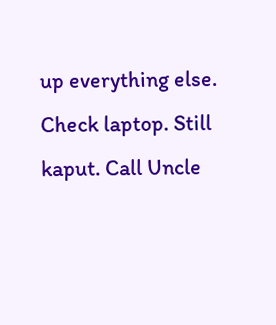up everything else.
Check laptop. Still kaput. Call Uncle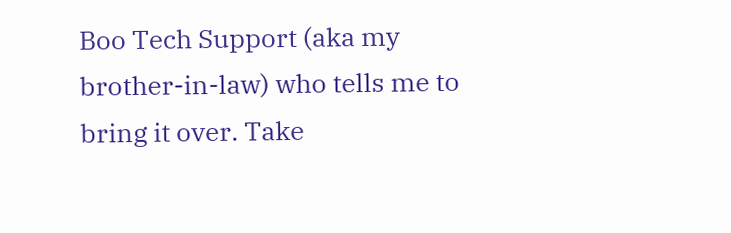Boo Tech Support (aka my brother-in-law) who tells me to bring it over. Take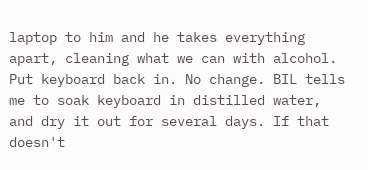laptop to him and he takes everything apart, cleaning what we can with alcohol. Put keyboard back in. No change. BIL tells me to soak keyboard in distilled water, and dry it out for several days. If that doesn't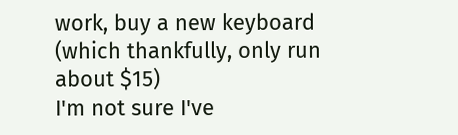work, buy a new keyboard (which thankfully, only run about $15)
I'm not sure I've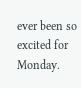ever been so excited for Monday.